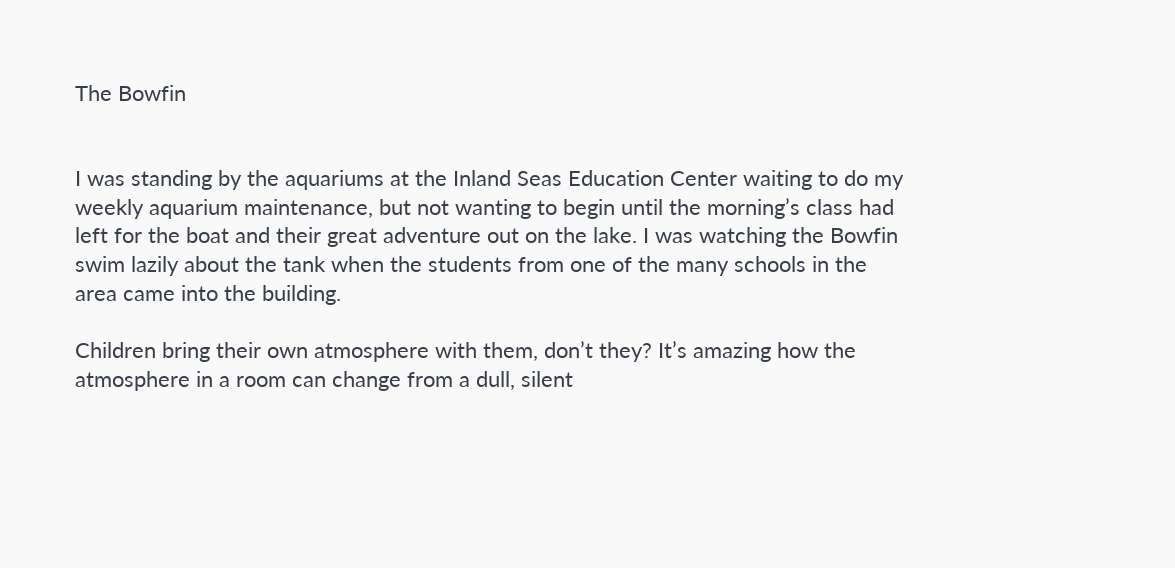The Bowfin


I was standing by the aquariums at the Inland Seas Education Center waiting to do my weekly aquarium maintenance, but not wanting to begin until the morning’s class had left for the boat and their great adventure out on the lake. I was watching the Bowfin swim lazily about the tank when the students from one of the many schools in the area came into the building.

Children bring their own atmosphere with them, don’t they? It’s amazing how the atmosphere in a room can change from a dull, silent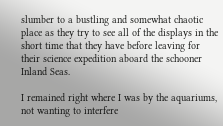slumber to a bustling and somewhat chaotic place as they try to see all of the displays in the short time that they have before leaving for their science expedition aboard the schooner Inland Seas.

I remained right where I was by the aquariums, not wanting to interfere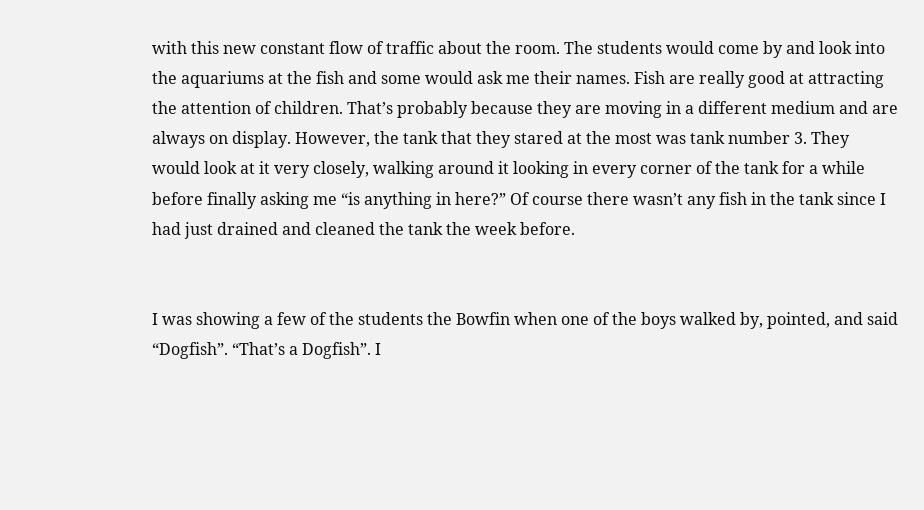with this new constant flow of traffic about the room. The students would come by and look into the aquariums at the fish and some would ask me their names. Fish are really good at attracting the attention of children. That’s probably because they are moving in a different medium and are always on display. However, the tank that they stared at the most was tank number 3. They would look at it very closely, walking around it looking in every corner of the tank for a while before finally asking me “is anything in here?” Of course there wasn’t any fish in the tank since I had just drained and cleaned the tank the week before.


I was showing a few of the students the Bowfin when one of the boys walked by, pointed, and said “Dogfish”. “That’s a Dogfish”. I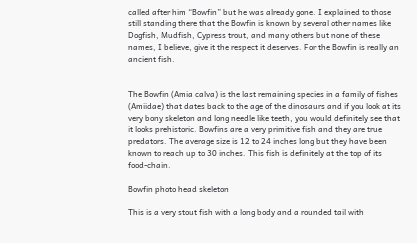called after him “Bowfin” but he was already gone. I explained to those still standing there that the Bowfin is known by several other names like Dogfish, Mudfish, Cypress trout, and many others but none of these names, I believe, give it the respect it deserves. For the Bowfin is really an ancient fish.


The Bowfin (Amia calva) is the last remaining species in a family of fishes (Amiidae) that dates back to the age of the dinosaurs and if you look at its very bony skeleton and long needle like teeth, you would definitely see that it looks prehistoric. Bowfins are a very primitive fish and they are true predators. The average size is 12 to 24 inches long but they have been known to reach up to 30 inches. This fish is definitely at the top of its food-chain.

Bowfin photo head skeleton

This is a very stout fish with a long body and a rounded tail with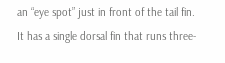an “eye spot” just in front of the tail fin. It has a single dorsal fin that runs three-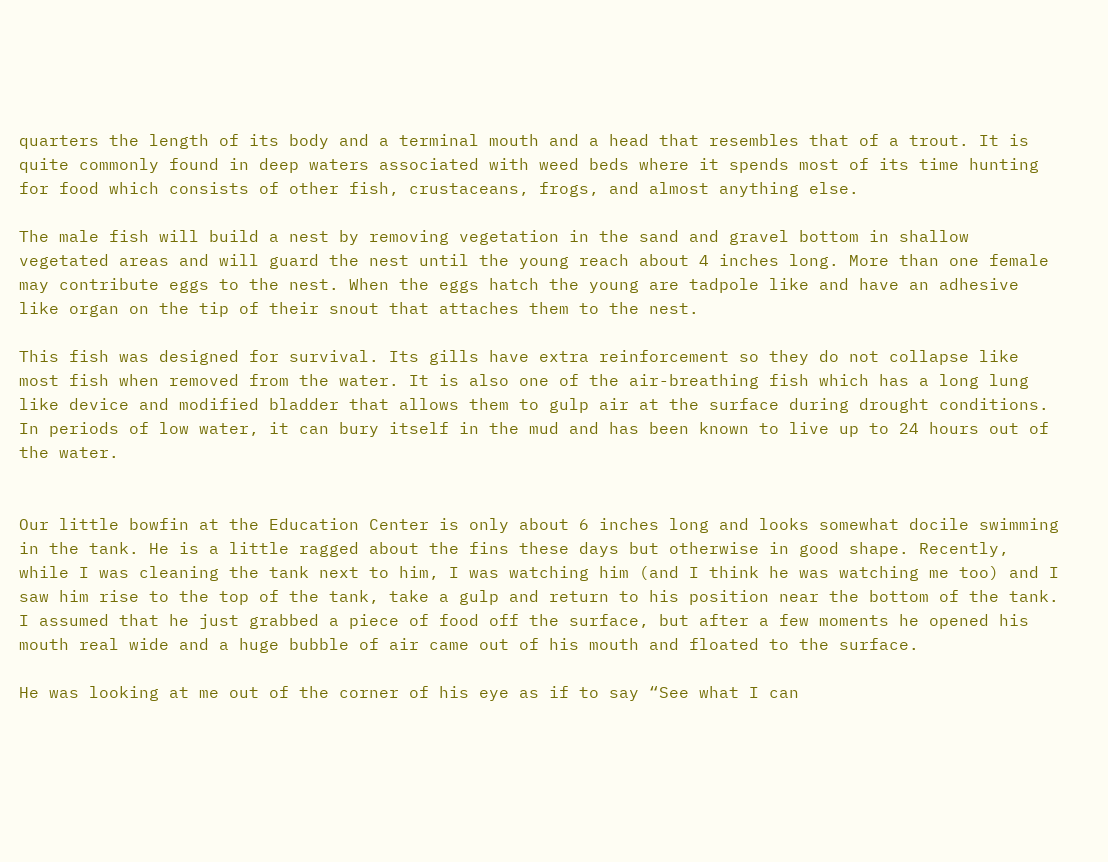quarters the length of its body and a terminal mouth and a head that resembles that of a trout. It is quite commonly found in deep waters associated with weed beds where it spends most of its time hunting for food which consists of other fish, crustaceans, frogs, and almost anything else.

The male fish will build a nest by removing vegetation in the sand and gravel bottom in shallow vegetated areas and will guard the nest until the young reach about 4 inches long. More than one female may contribute eggs to the nest. When the eggs hatch the young are tadpole like and have an adhesive like organ on the tip of their snout that attaches them to the nest.

This fish was designed for survival. Its gills have extra reinforcement so they do not collapse like most fish when removed from the water. It is also one of the air-breathing fish which has a long lung like device and modified bladder that allows them to gulp air at the surface during drought conditions. In periods of low water, it can bury itself in the mud and has been known to live up to 24 hours out of the water.


Our little bowfin at the Education Center is only about 6 inches long and looks somewhat docile swimming in the tank. He is a little ragged about the fins these days but otherwise in good shape. Recently, while I was cleaning the tank next to him, I was watching him (and I think he was watching me too) and I saw him rise to the top of the tank, take a gulp and return to his position near the bottom of the tank. I assumed that he just grabbed a piece of food off the surface, but after a few moments he opened his mouth real wide and a huge bubble of air came out of his mouth and floated to the surface.

He was looking at me out of the corner of his eye as if to say “See what I can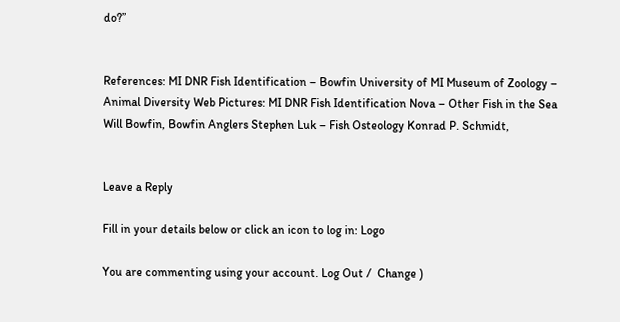do?”


References: MI DNR Fish Identification – Bowfin University of MI Museum of Zoology – Animal Diversity Web Pictures: MI DNR Fish Identification Nova – Other Fish in the Sea Will Bowfin, Bowfin Anglers Stephen Luk – Fish Osteology Konrad P. Schmidt,


Leave a Reply

Fill in your details below or click an icon to log in: Logo

You are commenting using your account. Log Out /  Change )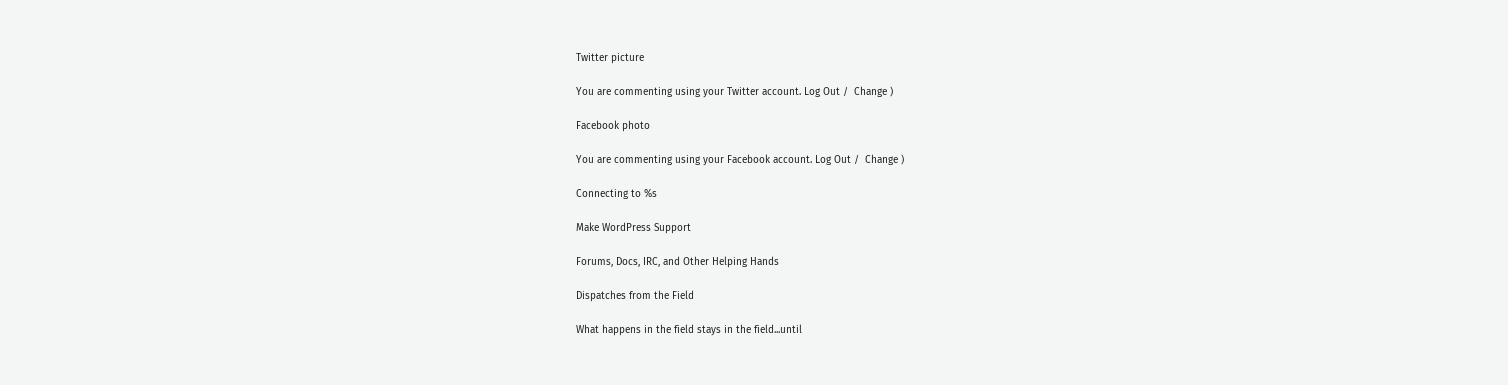Twitter picture

You are commenting using your Twitter account. Log Out /  Change )

Facebook photo

You are commenting using your Facebook account. Log Out /  Change )

Connecting to %s

Make WordPress Support

Forums, Docs, IRC, and Other Helping Hands

Dispatches from the Field

What happens in the field stays in the field...until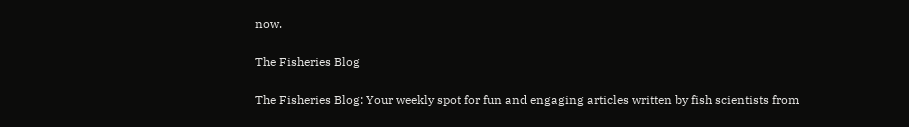now.

The Fisheries Blog

The Fisheries Blog: Your weekly spot for fun and engaging articles written by fish scientists from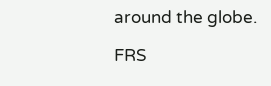around the globe.

FRS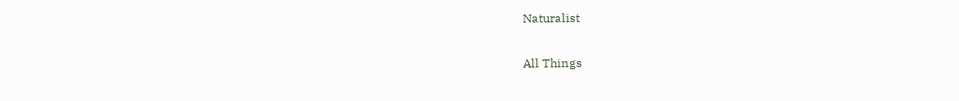Naturalist

All Things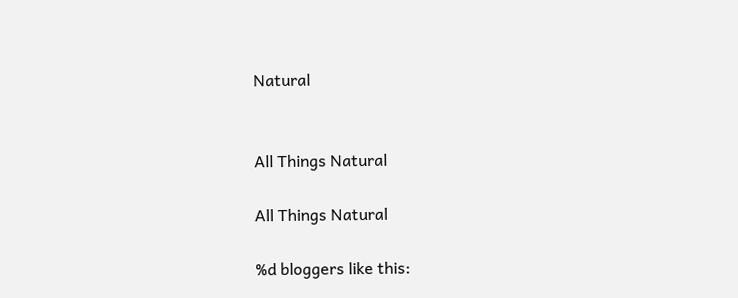Natural


All Things Natural

All Things Natural

%d bloggers like this: